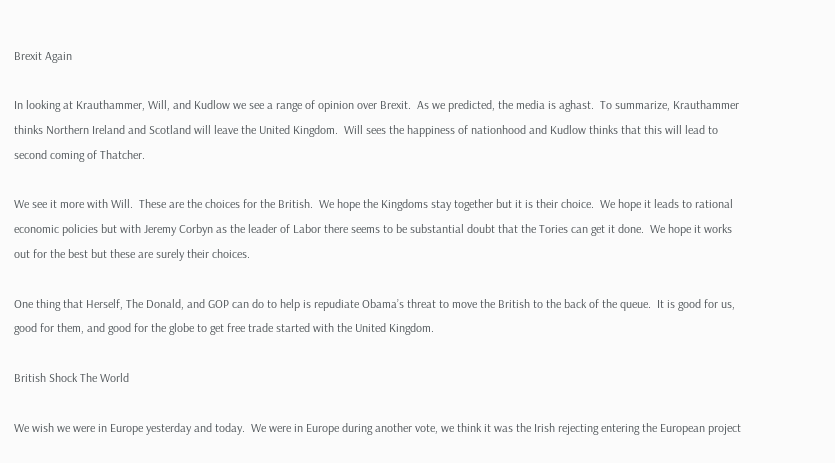Brexit Again

In looking at Krauthammer, Will, and Kudlow we see a range of opinion over Brexit.  As we predicted, the media is aghast.  To summarize, Krauthammer thinks Northern Ireland and Scotland will leave the United Kingdom.  Will sees the happiness of nationhood and Kudlow thinks that this will lead to second coming of Thatcher.

We see it more with Will.  These are the choices for the British.  We hope the Kingdoms stay together but it is their choice.  We hope it leads to rational economic policies but with Jeremy Corbyn as the leader of Labor there seems to be substantial doubt that the Tories can get it done.  We hope it works out for the best but these are surely their choices.

One thing that Herself, The Donald, and GOP can do to help is repudiate Obama’s threat to move the British to the back of the queue.  It is good for us, good for them, and good for the globe to get free trade started with the United Kingdom.

British Shock The World

We wish we were in Europe yesterday and today.  We were in Europe during another vote, we think it was the Irish rejecting entering the European project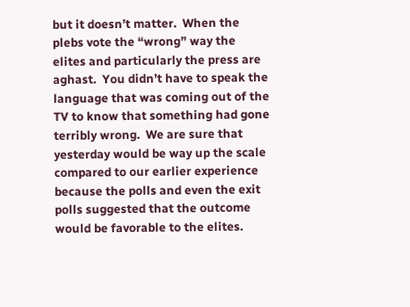but it doesn’t matter.  When the plebs vote the “wrong” way the elites and particularly the press are aghast.  You didn’t have to speak the language that was coming out of the TV to know that something had gone terribly wrong.  We are sure that yesterday would be way up the scale compared to our earlier experience because the polls and even the exit polls suggested that the outcome would be favorable to the elites.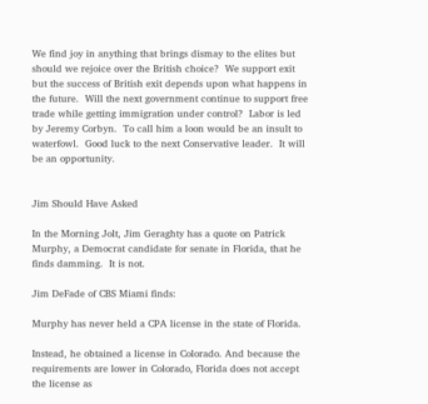We find joy in anything that brings dismay to the elites but should we rejoice over the British choice?  We support exit but the success of British exit depends upon what happens in the future.  Will the next government continue to support free trade while getting immigration under control?  Labor is led by Jeremy Corbyn.  To call him a loon would be an insult to waterfowl.  Good luck to the next Conservative leader.  It will be an opportunity.


Jim Should Have Asked

In the Morning Jolt, Jim Geraghty has a quote on Patrick Murphy, a Democrat candidate for senate in Florida, that he finds damming.  It is not.

Jim DeFade of CBS Miami finds:

Murphy has never held a CPA license in the state of Florida.

Instead, he obtained a license in Colorado. And because the requirements are lower in Colorado, Florida does not accept the license as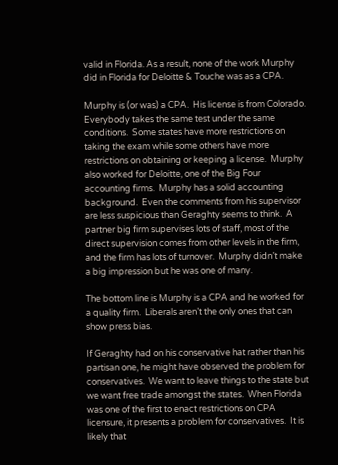valid in Florida. As a result, none of the work Murphy did in Florida for Deloitte & Touche was as a CPA.

Murphy is (or was) a CPA.  His license is from Colorado.  Everybody takes the same test under the same conditions.  Some states have more restrictions on taking the exam while some others have more restrictions on obtaining or keeping a license.  Murphy also worked for Deloitte, one of the Big Four accounting firms.  Murphy has a solid accounting background.  Even the comments from his supervisor are less suspicious than Geraghty seems to think.  A partner big firm supervises lots of staff, most of the direct supervision comes from other levels in the firm, and the firm has lots of turnover.  Murphy didn’t make a big impression but he was one of many.

The bottom line is Murphy is a CPA and he worked for a quality firm.  Liberals aren’t the only ones that can show press bias.

If Geraghty had on his conservative hat rather than his partisan one, he might have observed the problem for conservatives.  We want to leave things to the state but we want free trade amongst the states.  When Florida was one of the first to enact restrictions on CPA licensure, it presents a problem for conservatives.  It is likely that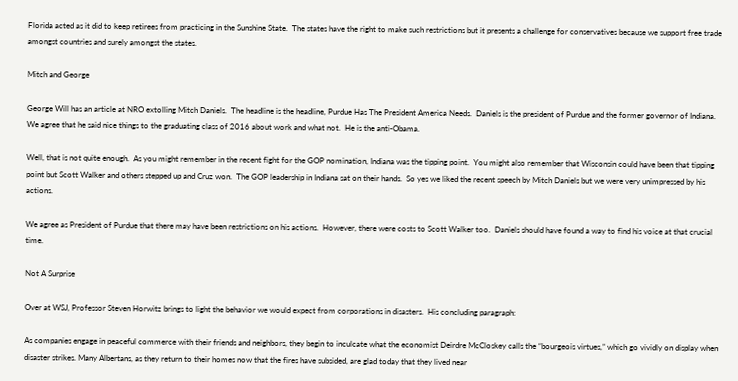Florida acted as it did to keep retirees from practicing in the Sunshine State.  The states have the right to make such restrictions but it presents a challenge for conservatives because we support free trade amongst countries and surely amongst the states.

Mitch and George

George Will has an article at NRO extolling Mitch Daniels.  The headline is the headline, Purdue Has The President America Needs.  Daniels is the president of Purdue and the former governor of Indiana.  We agree that he said nice things to the graduating class of 2016 about work and what not.  He is the anti-Obama.

Well, that is not quite enough.  As you might remember in the recent fight for the GOP nomination, Indiana was the tipping point.  You might also remember that Wisconsin could have been that tipping point but Scott Walker and others stepped up and Cruz won.  The GOP leadership in Indiana sat on their hands.  So yes we liked the recent speech by Mitch Daniels but we were very unimpressed by his actions.

We agree as President of Purdue that there may have been restrictions on his actions.  However, there were costs to Scott Walker too.  Daniels should have found a way to find his voice at that crucial time.

Not A Surprise

Over at WSJ, Professor Steven Horwitz brings to light the behavior we would expect from corporations in disasters.  His concluding paragraph:

As companies engage in peaceful commerce with their friends and neighbors, they begin to inculcate what the economist Deirdre McCloskey calls the “bourgeois virtues,” which go vividly on display when disaster strikes. Many Albertans, as they return to their homes now that the fires have subsided, are glad today that they lived near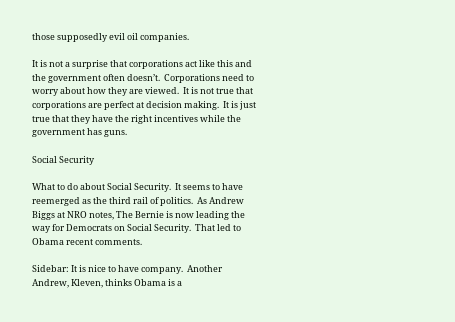those supposedly evil oil companies.

It is not a surprise that corporations act like this and the government often doesn’t.  Corporations need to worry about how they are viewed.  It is not true that corporations are perfect at decision making.  It is just true that they have the right incentives while the government has guns.

Social Security

What to do about Social Security.  It seems to have reemerged as the third rail of politics.  As Andrew Biggs at NRO notes, The Bernie is now leading the way for Democrats on Social Security.  That led to Obama recent comments.

Sidebar: It is nice to have company.  Another Andrew, Kleven, thinks Obama is a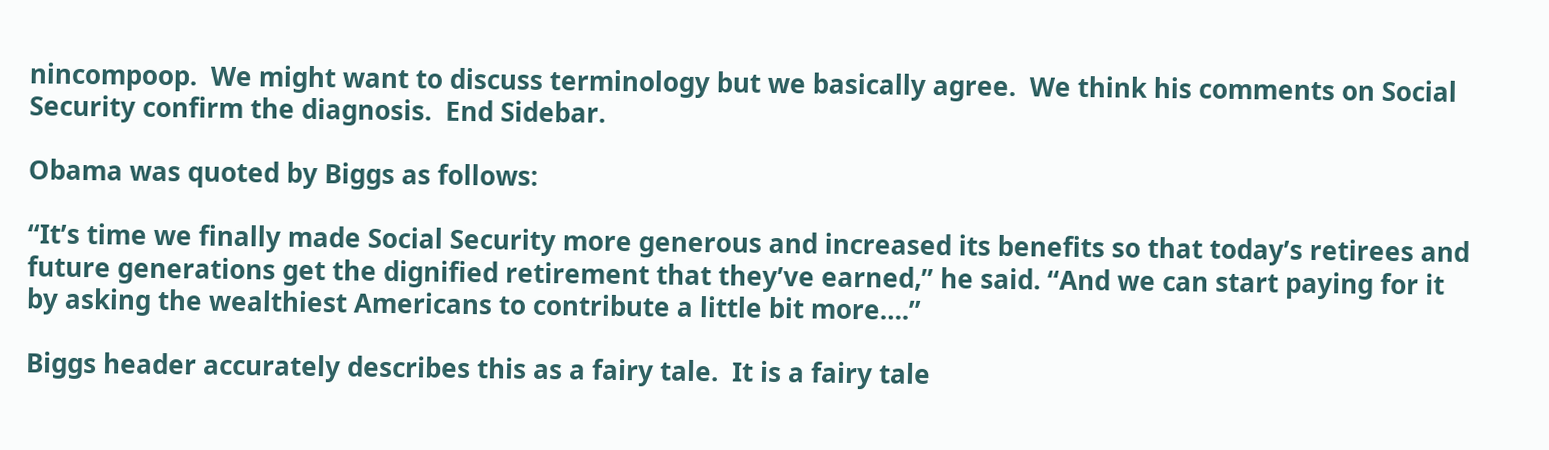nincompoop.  We might want to discuss terminology but we basically agree.  We think his comments on Social Security confirm the diagnosis.  End Sidebar.

Obama was quoted by Biggs as follows:

“It’s time we finally made Social Security more generous and increased its benefits so that today’s retirees and future generations get the dignified retirement that they’ve earned,” he said. “And we can start paying for it by asking the wealthiest Americans to contribute a little bit more….”

Biggs header accurately describes this as a fairy tale.  It is a fairy tale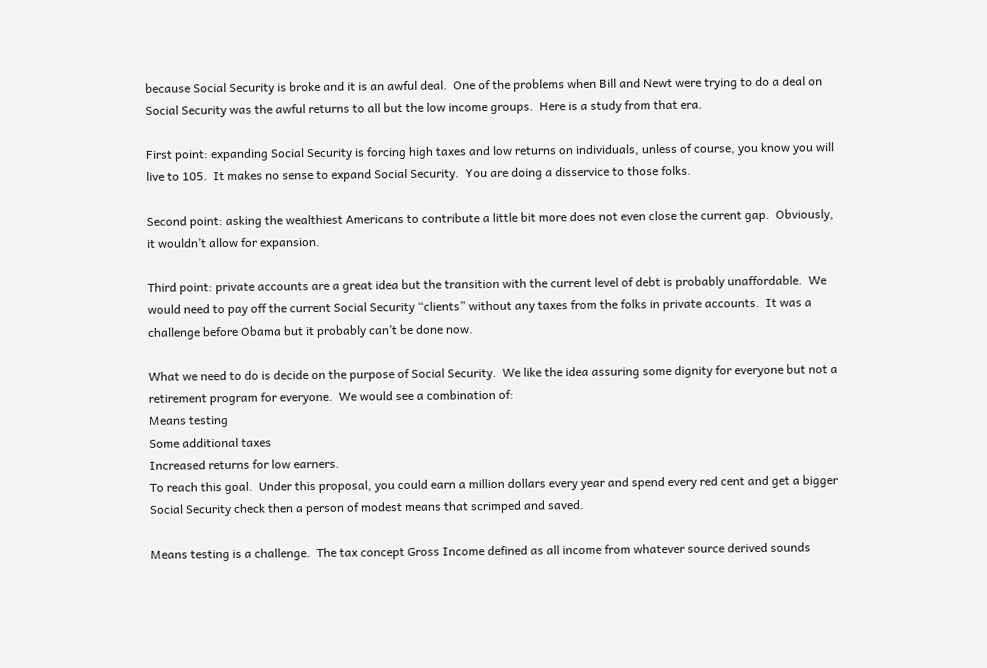because Social Security is broke and it is an awful deal.  One of the problems when Bill and Newt were trying to do a deal on Social Security was the awful returns to all but the low income groups.  Here is a study from that era.

First point: expanding Social Security is forcing high taxes and low returns on individuals, unless of course, you know you will live to 105.  It makes no sense to expand Social Security.  You are doing a disservice to those folks.

Second point: asking the wealthiest Americans to contribute a little bit more does not even close the current gap.  Obviously, it wouldn’t allow for expansion.

Third point: private accounts are a great idea but the transition with the current level of debt is probably unaffordable.  We would need to pay off the current Social Security “clients” without any taxes from the folks in private accounts.  It was a challenge before Obama but it probably can’t be done now.

What we need to do is decide on the purpose of Social Security.  We like the idea assuring some dignity for everyone but not a retirement program for everyone.  We would see a combination of:
Means testing
Some additional taxes
Increased returns for low earners.
To reach this goal.  Under this proposal, you could earn a million dollars every year and spend every red cent and get a bigger Social Security check then a person of modest means that scrimped and saved.

Means testing is a challenge.  The tax concept Gross Income defined as all income from whatever source derived sounds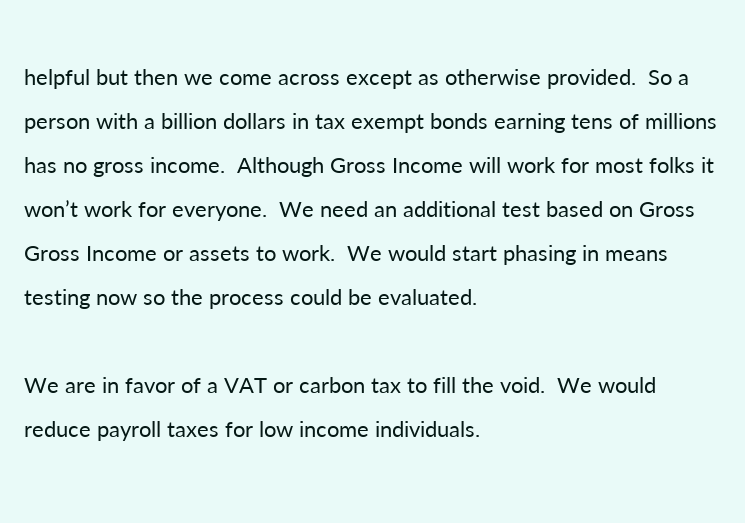helpful but then we come across except as otherwise provided.  So a person with a billion dollars in tax exempt bonds earning tens of millions has no gross income.  Although Gross Income will work for most folks it won’t work for everyone.  We need an additional test based on Gross Gross Income or assets to work.  We would start phasing in means testing now so the process could be evaluated.

We are in favor of a VAT or carbon tax to fill the void.  We would reduce payroll taxes for low income individuals.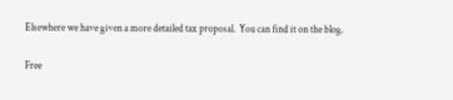Elsewhere we have given a more detailed tax proposal.  You can find it on the blog.

Free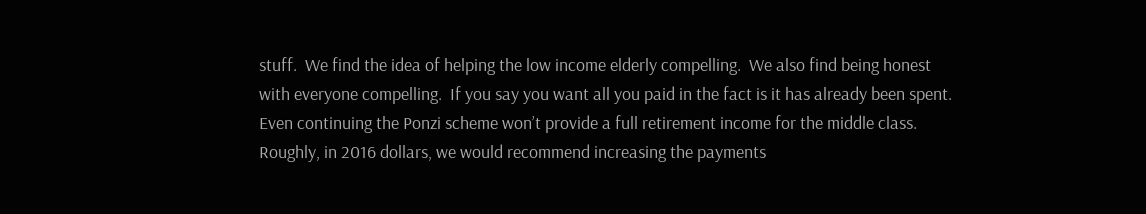stuff.  We find the idea of helping the low income elderly compelling.  We also find being honest with everyone compelling.  If you say you want all you paid in the fact is it has already been spent.  Even continuing the Ponzi scheme won’t provide a full retirement income for the middle class.  Roughly, in 2016 dollars, we would recommend increasing the payments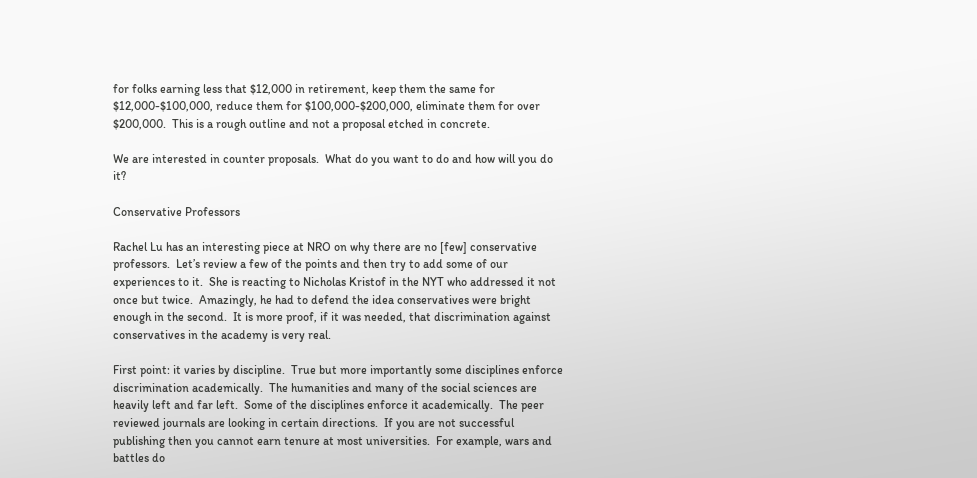for folks earning less that $12,000 in retirement, keep them the same for $12,000-$100,000, reduce them for $100,000-$200,000, eliminate them for over $200,000.  This is a rough outline and not a proposal etched in concrete.

We are interested in counter proposals.  What do you want to do and how will you do it?

Conservative Professors

Rachel Lu has an interesting piece at NRO on why there are no [few] conservative professors.  Let’s review a few of the points and then try to add some of our experiences to it.  She is reacting to Nicholas Kristof in the NYT who addressed it not once but twice.  Amazingly, he had to defend the idea conservatives were bright enough in the second.  It is more proof, if it was needed, that discrimination against conservatives in the academy is very real.

First point: it varies by discipline.  True but more importantly some disciplines enforce discrimination academically.  The humanities and many of the social sciences are heavily left and far left.  Some of the disciplines enforce it academically.  The peer reviewed journals are looking in certain directions.  If you are not successful publishing then you cannot earn tenure at most universities.  For example, wars and battles do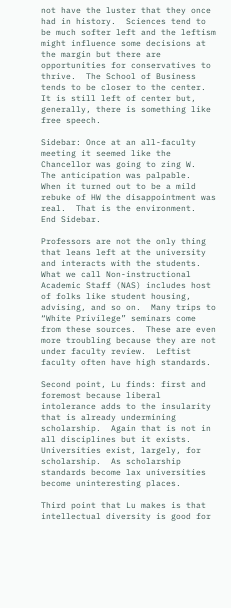not have the luster that they once had in history.  Sciences tend to be much softer left and the leftism might influence some decisions at the margin but there are opportunities for conservatives to thrive.  The School of Business tends to be closer to the center.  It is still left of center but, generally, there is something like free speech.

Sidebar: Once at an all-faculty meeting it seemed like the Chancellor was going to zing W.  The anticipation was palpable.  When it turned out to be a mild rebuke of HW the disappointment was real.  That is the environment.  End Sidebar.

Professors are not the only thing that leans left at the university and interacts with the students. What we call Non-instructional Academic Staff (NAS) includes host of folks like student housing, advising, and so on.  Many trips to “White Privilege” seminars come from these sources.  These are even more troubling because they are not under faculty review.  Leftist faculty often have high standards.

Second point, Lu finds: first and foremost because liberal intolerance adds to the insularity that is already undermining scholarship.  Again that is not in all disciplines but it exists.  Universities exist, largely, for scholarship.  As scholarship standards become lax universities become uninteresting places.

Third point that Lu makes is that intellectual diversity is good for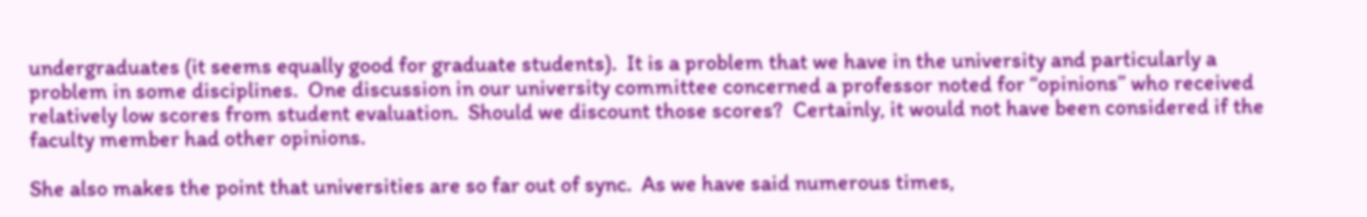undergraduates (it seems equally good for graduate students).  It is a problem that we have in the university and particularly a problem in some disciplines.  One discussion in our university committee concerned a professor noted for “opinions” who received relatively low scores from student evaluation.  Should we discount those scores?  Certainly, it would not have been considered if the faculty member had other opinions.

She also makes the point that universities are so far out of sync.  As we have said numerous times,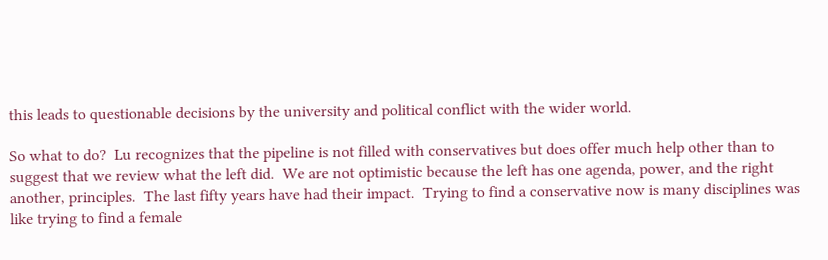this leads to questionable decisions by the university and political conflict with the wider world.

So what to do?  Lu recognizes that the pipeline is not filled with conservatives but does offer much help other than to suggest that we review what the left did.  We are not optimistic because the left has one agenda, power, and the right another, principles.  The last fifty years have had their impact.  Trying to find a conservative now is many disciplines was like trying to find a female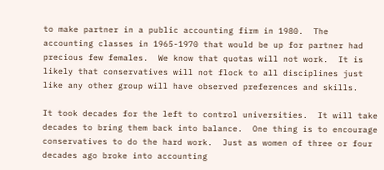to make partner in a public accounting firm in 1980.  The accounting classes in 1965-1970 that would be up for partner had precious few females.  We know that quotas will not work.  It is likely that conservatives will not flock to all disciplines just like any other group will have observed preferences and skills.

It took decades for the left to control universities.  It will take decades to bring them back into balance.  One thing is to encourage conservatives to do the hard work.  Just as women of three or four decades ago broke into accounting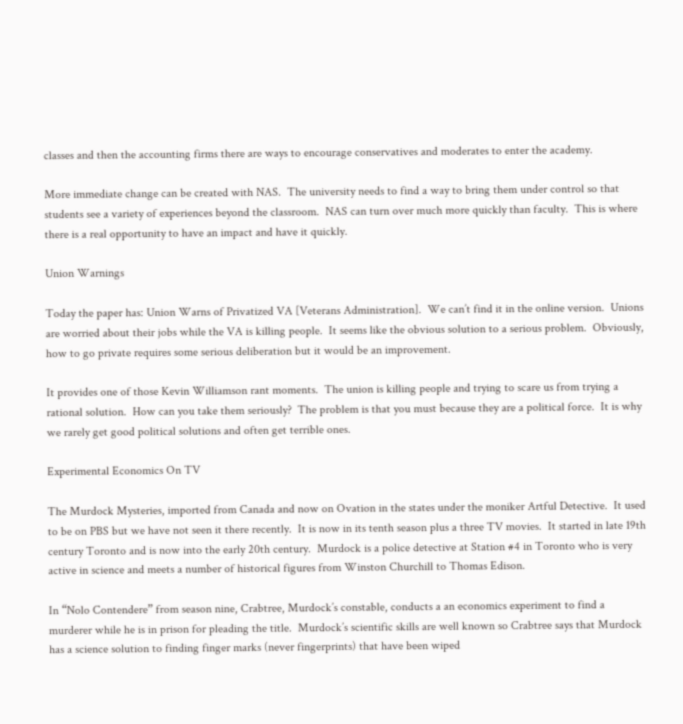classes and then the accounting firms there are ways to encourage conservatives and moderates to enter the academy.

More immediate change can be created with NAS.  The university needs to find a way to bring them under control so that students see a variety of experiences beyond the classroom.  NAS can turn over much more quickly than faculty.  This is where there is a real opportunity to have an impact and have it quickly.

Union Warnings

Today the paper has: Union Warns of Privatized VA [Veterans Administration].  We can’t find it in the online version.  Unions are worried about their jobs while the VA is killing people.  It seems like the obvious solution to a serious problem.  Obviously, how to go private requires some serious deliberation but it would be an improvement.

It provides one of those Kevin Williamson rant moments.  The union is killing people and trying to scare us from trying a rational solution.  How can you take them seriously?  The problem is that you must because they are a political force.  It is why we rarely get good political solutions and often get terrible ones.

Experimental Economics On TV

The Murdock Mysteries, imported from Canada and now on Ovation in the states under the moniker Artful Detective.  It used to be on PBS but we have not seen it there recently.  It is now in its tenth season plus a three TV movies.  It started in late 19th century Toronto and is now into the early 20th century.  Murdock is a police detective at Station #4 in Toronto who is very active in science and meets a number of historical figures from Winston Churchill to Thomas Edison.

In “Nolo Contendere” from season nine, Crabtree, Murdock’s constable, conducts a an economics experiment to find a murderer while he is in prison for pleading the title.  Murdock’s scientific skills are well known so Crabtree says that Murdock has a science solution to finding finger marks (never fingerprints) that have been wiped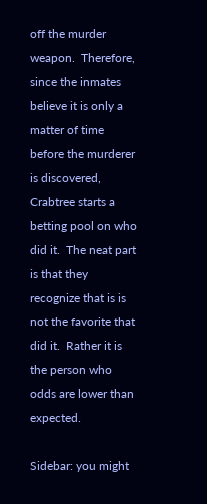off the murder weapon.  Therefore, since the inmates believe it is only a matter of time before the murderer is discovered, Crabtree starts a betting pool on who did it.  The neat part is that they recognize that is is not the favorite that did it.  Rather it is the person who odds are lower than expected.

Sidebar: you might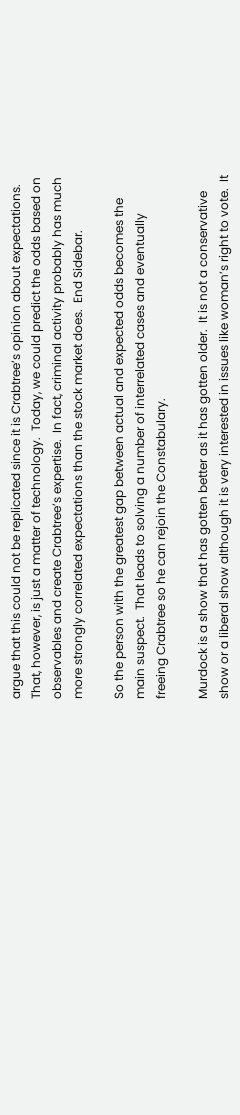argue that this could not be replicated since it is Crabtree’s opinion about expectations.  That, however, is just a matter of technology.  Today, we could predict the odds based on observables and create Crabtree’s expertise.  In fact, criminal activity probably has much more strongly correlated expectations than the stock market does.  End Sidebar.

So the person with the greatest gap between actual and expected odds becomes the main suspect.  That leads to solving a number of interrelated cases and eventually freeing Crabtree so he can rejoin the Constabulary.

Murdock is a show that has gotten better as it has gotten older.  It is not a conservative show or a liberal show although it is very interested in issues like woman’s right to vote.  It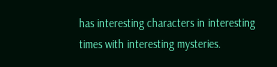has interesting characters in interesting times with interesting mysteries.